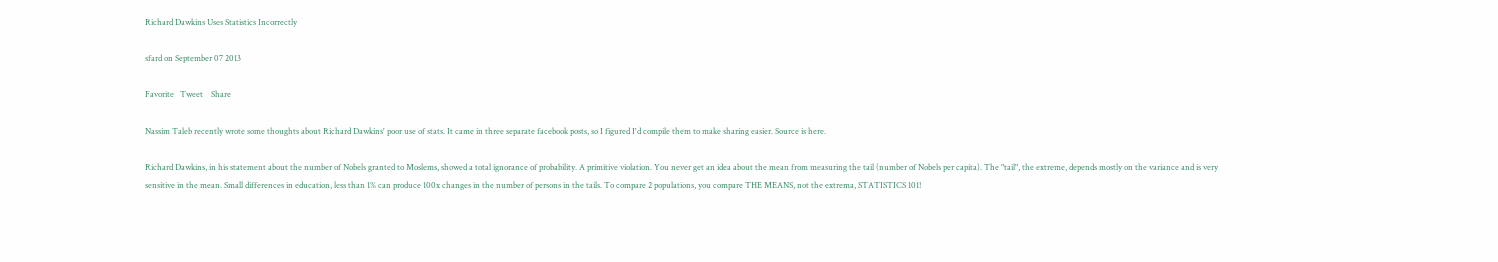Richard Dawkins Uses Statistics Incorrectly

sfard on September 07 2013

Favorite   Tweet    Share

Nassim Taleb recently wrote some thoughts about Richard Dawkins' poor use of stats. It came in three separate facebook posts, so I figured I'd compile them to make sharing easier. Source is here.

Richard Dawkins, in his statement about the number of Nobels granted to Moslems, showed a total ignorance of probability. A primitive violation. You never get an idea about the mean from measuring the tail (number of Nobels per capita). The "tail", the extreme, depends mostly on the variance and is very sensitive in the mean. Small differences in education, less than 1% can produce 100x changes in the number of persons in the tails. To compare 2 populations, you compare THE MEANS, not the extrema, STATISTICS 101!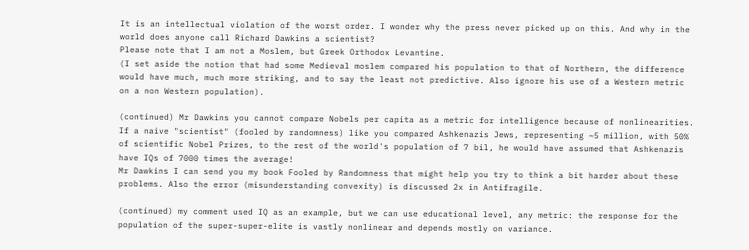It is an intellectual violation of the worst order. I wonder why the press never picked up on this. And why in the world does anyone call Richard Dawkins a scientist?
Please note that I am not a Moslem, but Greek Orthodox Levantine.
(I set aside the notion that had some Medieval moslem compared his population to that of Northern, the difference would have much, much more striking, and to say the least not predictive. Also ignore his use of a Western metric on a non Western population).

(continued) Mr Dawkins you cannot compare Nobels per capita as a metric for intelligence because of nonlinearities. If a naive "scientist" (fooled by randomness) like you compared Ashkenazis Jews, representing ~5 million, with 50% of scientific Nobel Prizes, to the rest of the world's population of 7 bil, he would have assumed that Ashkenazis have IQs of 7000 times the average!
Mr Dawkins I can send you my book Fooled by Randomness that might help you try to think a bit harder about these problems. Also the error (misunderstanding convexity) is discussed 2x in Antifragile.

(continued) my comment used IQ as an example, but we can use educational level, any metric: the response for the population of the super-super-elite is vastly nonlinear and depends mostly on variance.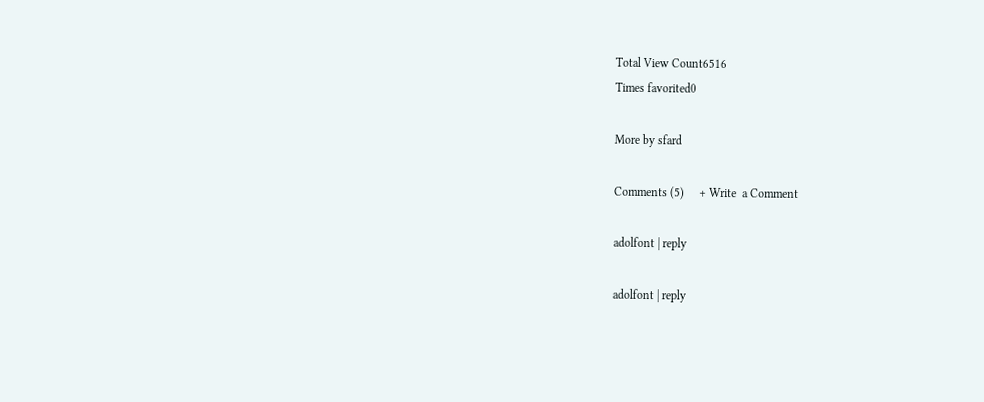Total View Count6516
Times favorited0

More by sfard

Comments (5)     + Write  a Comment

adolfont | reply

adolfont | reply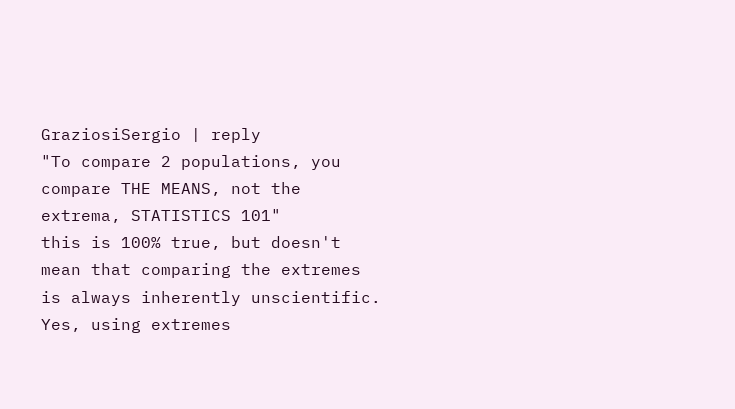GraziosiSergio | reply
"To compare 2 populations, you compare THE MEANS, not the extrema, STATISTICS 101"
this is 100% true, but doesn't mean that comparing the extremes is always inherently unscientific. Yes, using extremes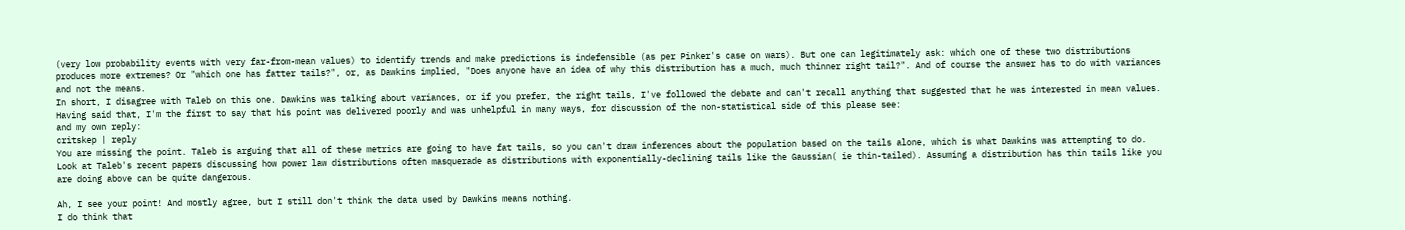(very low probability events with very far-from-mean values) to identify trends and make predictions is indefensible (as per Pinker's case on wars). But one can legitimately ask: which one of these two distributions produces more extremes? Or "which one has fatter tails?", or, as Dawkins implied, "Does anyone have an idea of why this distribution has a much, much thinner right tail?". And of course the answer has to do with variances and not the means.
In short, I disagree with Taleb on this one. Dawkins was talking about variances, or if you prefer, the right tails, I've followed the debate and can't recall anything that suggested that he was interested in mean values. Having said that, I'm the first to say that his point was delivered poorly and was unhelpful in many ways, for discussion of the non-statistical side of this please see:
and my own reply:
critskep | reply
You are missing the point. Taleb is arguing that all of these metrics are going to have fat tails, so you can't draw inferences about the population based on the tails alone, which is what Dawkins was attempting to do. Look at Taleb's recent papers discussing how power law distributions often masquerade as distributions with exponentially-declining tails like the Gaussian( ie thin-tailed). Assuming a distribution has thin tails like you are doing above can be quite dangerous.

Ah, I see your point! And mostly agree, but I still don't think the data used by Dawkins means nothing.
I do think that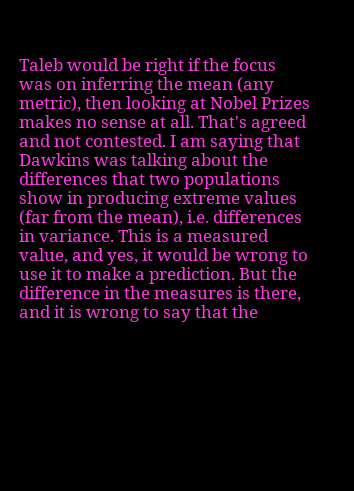Taleb would be right if the focus was on inferring the mean (any metric), then looking at Nobel Prizes makes no sense at all. That's agreed and not contested. I am saying that Dawkins was talking about the differences that two populations show in producing extreme values (far from the mean), i.e. differences in variance. This is a measured value, and yes, it would be wrong to use it to make a prediction. But the difference in the measures is there, and it is wrong to say that the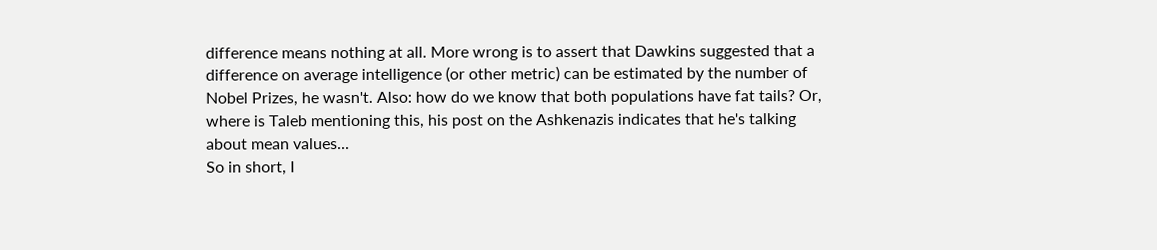difference means nothing at all. More wrong is to assert that Dawkins suggested that a difference on average intelligence (or other metric) can be estimated by the number of Nobel Prizes, he wasn't. Also: how do we know that both populations have fat tails? Or, where is Taleb mentioning this, his post on the Ashkenazis indicates that he's talking about mean values...
So in short, I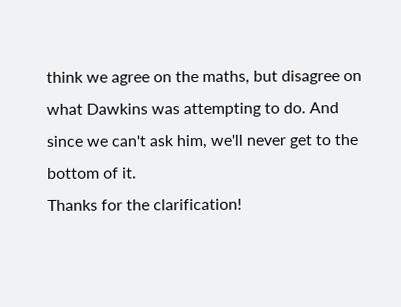think we agree on the maths, but disagree on what Dawkins was attempting to do. And since we can't ask him, we'll never get to the bottom of it.
Thanks for the clarification!